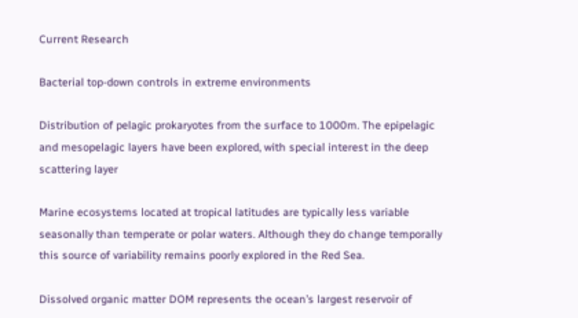Current Research

Bacterial top-down controls in extreme environments

Distribution of pelagic prokaryotes from the surface to 1000m. The epipelagic and mesopelagic layers have been explored, with special interest in the deep scattering layer

Marine ecosystems located at tropical latitudes are typically less variable seasonally than temperate or polar waters. Although they do change temporally this source of variability remains poorly explored in the Red Sea.

Dissolved organic matter DOM represents the ocean’s largest reservoir of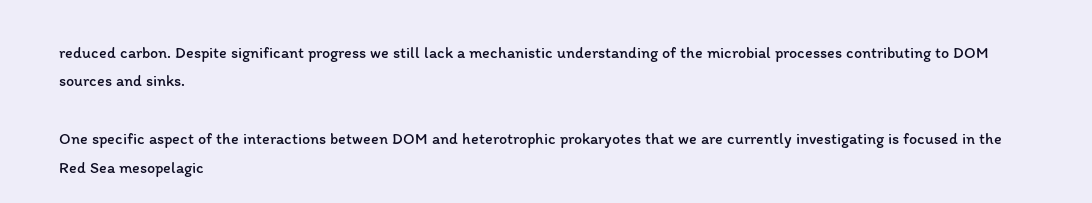reduced carbon. Despite significant progress we still lack a mechanistic understanding of the microbial processes contributing to DOM sources and sinks.

One specific aspect of the interactions between DOM and heterotrophic prokaryotes that we are currently investigating is focused in the Red Sea mesopelagic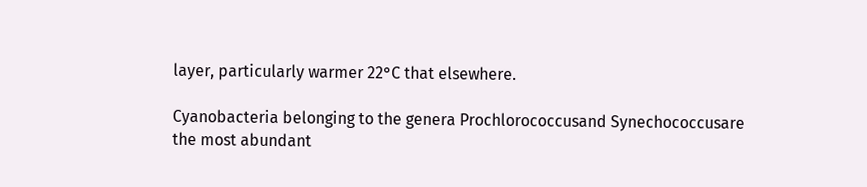layer, particularly warmer 22°C that elsewhere.

Cyanobacteria belonging to the genera Prochlorococcusand Synechococcusare the most abundant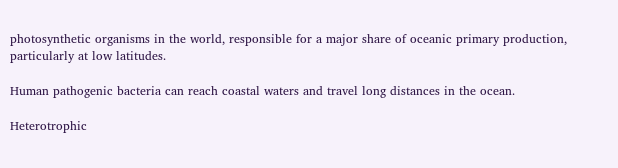photosynthetic organisms in the world, responsible for a major share of oceanic primary production, particularly at low latitudes.

Human pathogenic bacteria can reach coastal waters and travel long distances in the ocean.

Heterotrophic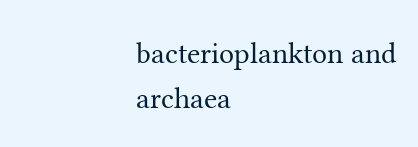bacterioplankton and archaea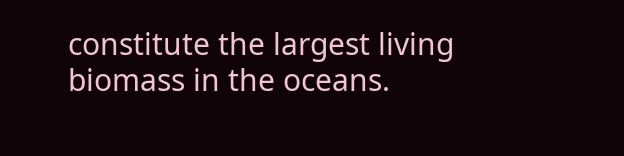constitute the largest living biomass in the oceans.